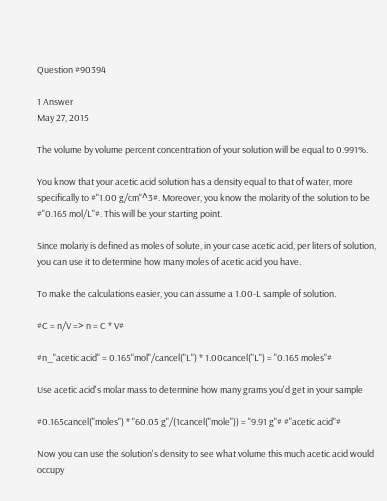Question #90394

1 Answer
May 27, 2015

The volume by volume percent concentration of your solution will be equal to 0.991%.

You know that your acetic acid solution has a density equal to that of water, more specifically to #"1.00 g/cm"^3#. Moreover, you know the molarity of the solution to be #"0.165 mol/L"#. This will be your starting point.

Since molariy is defined as moles of solute, in your case acetic acid, per liters of solution, you can use it to determine how many moles of acetic acid you have.

To make the calculations easier, you can assume a 1.00-L sample of solution.

#C = n/V => n = C * V#

#n_"acetic acid" = 0.165"mol"/cancel("L") * 1.00cancel("L") = "0.165 moles"#

Use acetic acid's molar mass to determine how many grams you'd get in your sample

#0.165cancel("moles") * "60.05 g"/(1cancel("mole")) = "9.91 g"# #"acetic acid"#

Now you can use the solution's density to see what volume this much acetic acid would occupy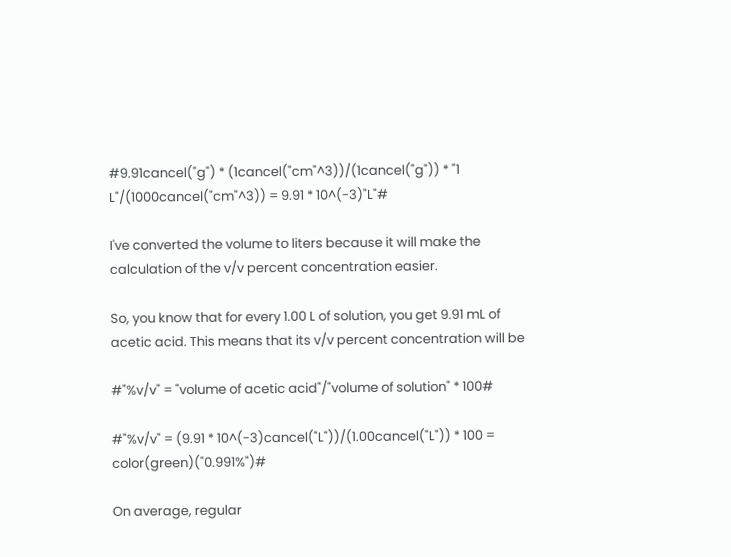#9.91cancel("g") * (1cancel("cm"^3))/(1cancel("g")) * "1 L"/(1000cancel("cm"^3)) = 9.91 * 10^(-3)"L"#

I've converted the volume to liters because it will make the calculation of the v/v percent concentration easier.

So, you know that for every 1.00 L of solution, you get 9.91 mL of acetic acid. This means that its v/v percent concentration will be

#"%v/v" = "volume of acetic acid"/"volume of solution" * 100#

#"%v/v" = (9.91 * 10^(-3)cancel("L"))/(1.00cancel("L")) * 100 = color(green)("0.991%")#

On average, regular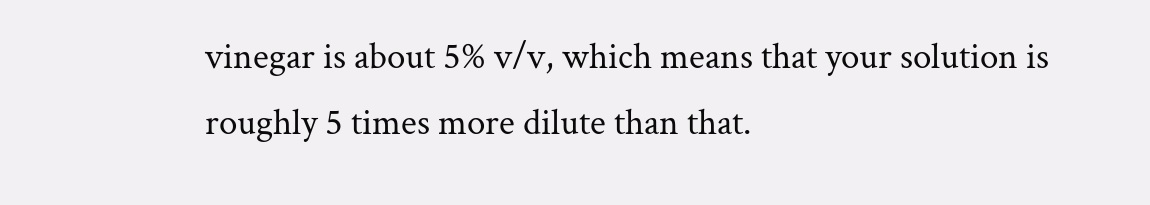vinegar is about 5% v/v, which means that your solution is roughly 5 times more dilute than that.